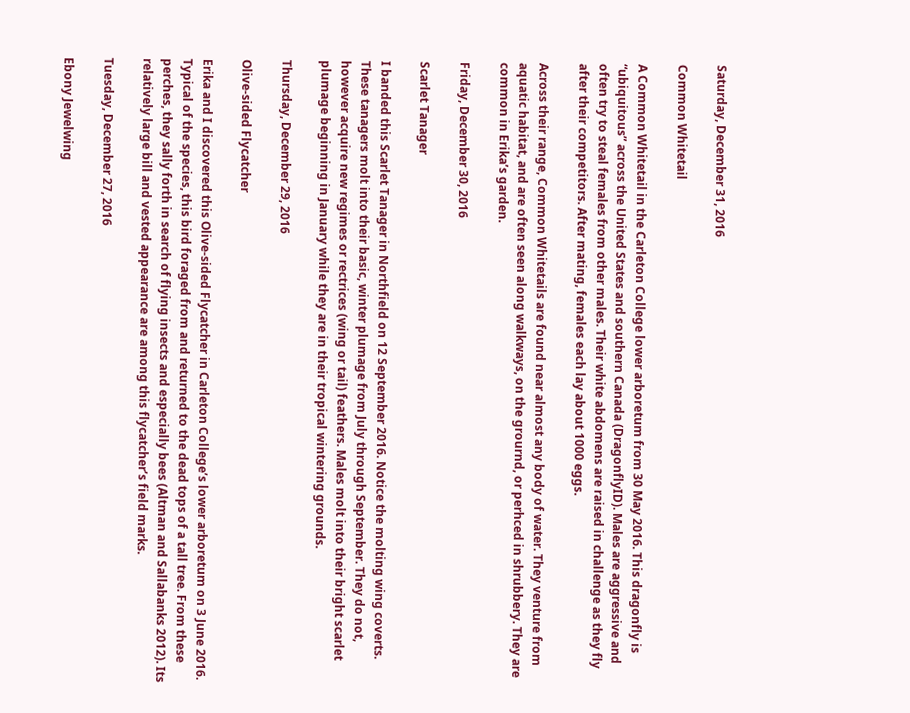Saturday, December 31, 2016

Common Whitetail

A Common Whitetail in the Carleton College lower arboretum from 30 May 2016. This dragonfly is “ubiquitous” across the United States and southern Canada (DragonflyID). Males are aggressive and often try to steal females from other males. Their white abdomens are raised in challenge as they fly after their competitors. After mating, females each lay about 1000 eggs.

Across their range, Common Whitetails are found near almost any body of water. They venture from aquatic habitat, and are often seen along walkways, on the grournd, or perhced in shrubbery. They are common in Erika’s garden.

Friday, December 30, 2016

Scarlet Tanager

I banded this Scarlet Tanager in Northfield on 12 September 2016. Notice the molting wing coverts. These tanagers molt into their basic, winter plumage from July through September. They do not, however acquire new regimes or rectrices (wing or tail) feathers. Males molt into their bright scarlet plumage beginning in January while they are in their tropical wintering grounds.

Thursday, December 29, 2016

Olive-sided Flycatcher

Erika and I discovered this Olive-sided Flycatcher in Carleton College’s lower arboretum on 3 June 2016. Typical of the species, this bird foraged from and returned to the dead tops of a tall tree. From these perches, they sally forth in search of flying insects and especially bees (Altman and Sallabanks 2012). Its relatively large bill and vested appearance are among this flycatcher’s field marks.

Tuesday, December 27, 2016

Ebony Jewelwing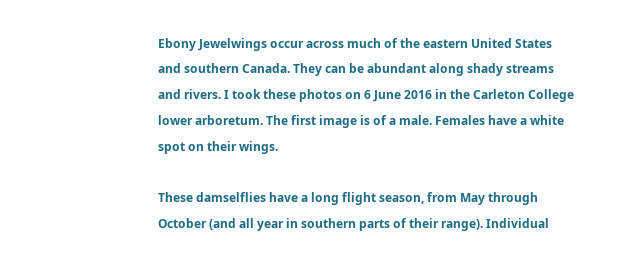Ebony Jewelwings occur across much of the eastern United States and southern Canada. They can be abundant along shady streams and rivers. I took these photos on 6 June 2016 in the Carleton College lower arboretum. The first image is of a male. Females have a white spot on their wings.

These damselflies have a long flight season, from May through October (and all year in southern parts of their range). Individual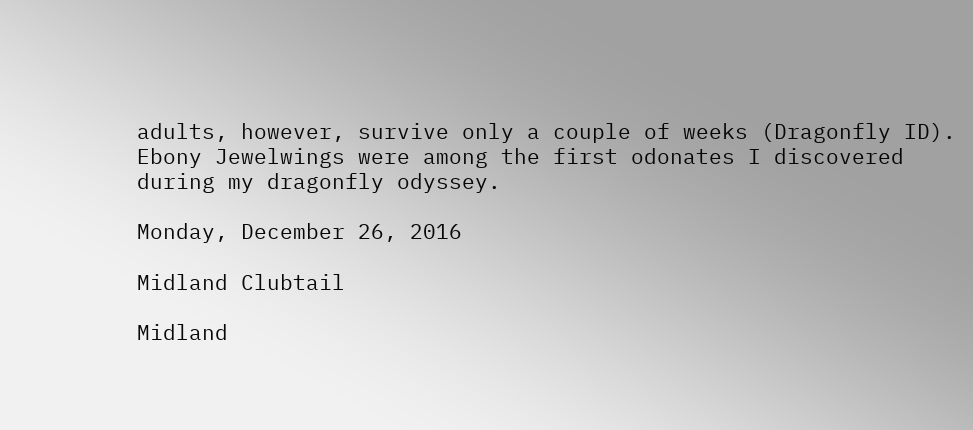adults, however, survive only a couple of weeks (Dragonfly ID). Ebony Jewelwings were among the first odonates I discovered during my dragonfly odyssey.

Monday, December 26, 2016

Midland Clubtail

Midland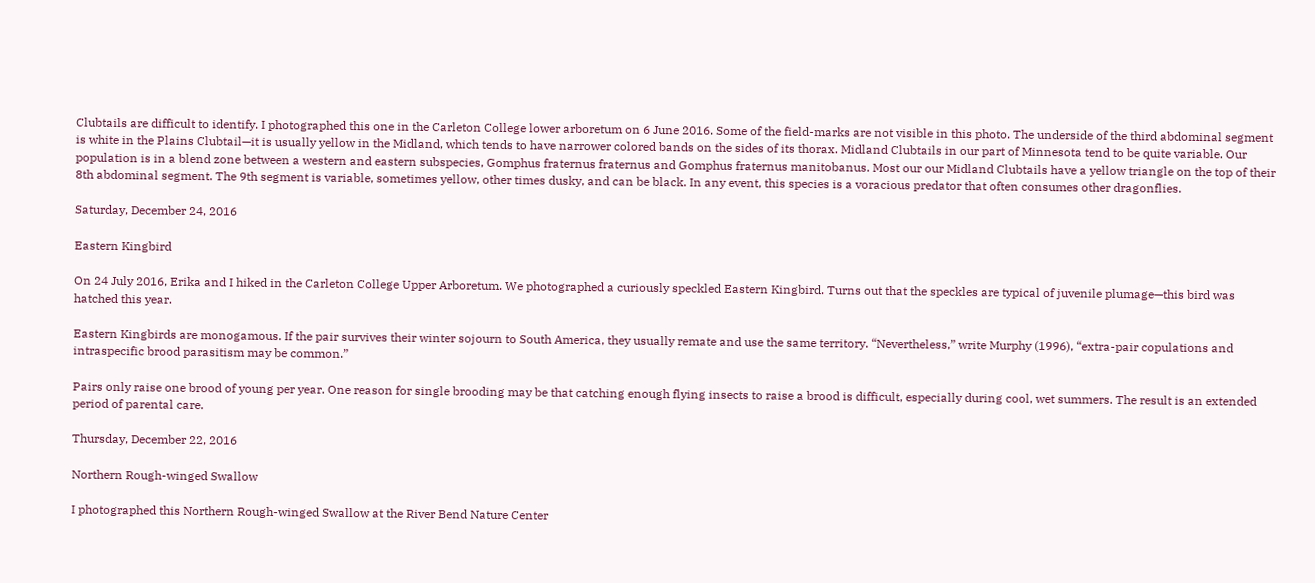Clubtails are difficult to identify. I photographed this one in the Carleton College lower arboretum on 6 June 2016. Some of the field-marks are not visible in this photo. The underside of the third abdominal segment is white in the Plains Clubtail—it is usually yellow in the Midland, which tends to have narrower colored bands on the sides of its thorax. Midland Clubtails in our part of Minnesota tend to be quite variable. Our population is in a blend zone between a western and eastern subspecies, Gomphus fraternus fraternus and Gomphus fraternus manitobanus. Most our our Midland Clubtails have a yellow triangle on the top of their 8th abdominal segment. The 9th segment is variable, sometimes yellow, other times dusky, and can be black. In any event, this species is a voracious predator that often consumes other dragonflies.

Saturday, December 24, 2016

Eastern Kingbird

On 24 July 2016, Erika and I hiked in the Carleton College Upper Arboretum. We photographed a curiously speckled Eastern Kingbird. Turns out that the speckles are typical of juvenile plumage—this bird was hatched this year.

Eastern Kingbirds are monogamous. If the pair survives their winter sojourn to South America, they usually remate and use the same territory. “Nevertheless,” write Murphy (1996), “extra-pair copulations and intraspecific brood parasitism may be common.”

Pairs only raise one brood of young per year. One reason for single brooding may be that catching enough flying insects to raise a brood is difficult, especially during cool, wet summers. The result is an extended period of parental care.

Thursday, December 22, 2016

Northern Rough-winged Swallow

I photographed this Northern Rough-winged Swallow at the River Bend Nature Center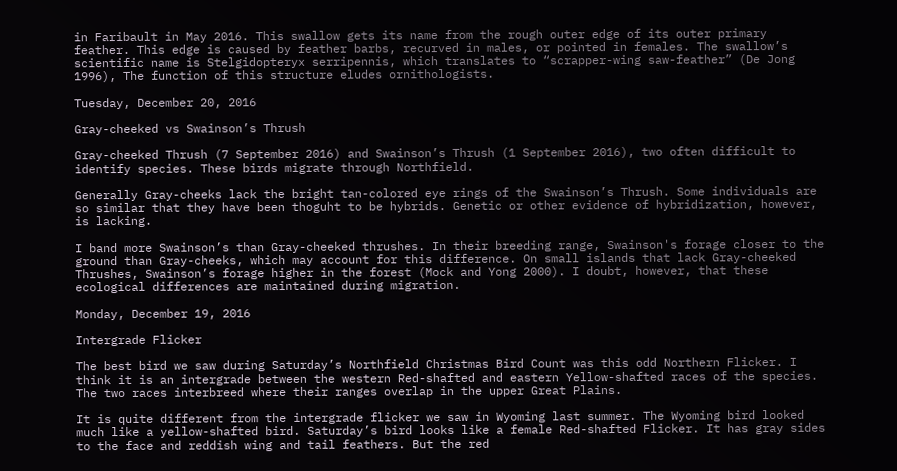in Faribault in May 2016. This swallow gets its name from the rough outer edge of its outer primary feather. This edge is caused by feather barbs, recurved in males, or pointed in females. The swallow’s scientific name is Stelgidopteryx serripennis, which translates to “scrapper-wing saw-feather” (De Jong 1996), The function of this structure eludes ornithologists.

Tuesday, December 20, 2016

Gray-cheeked vs Swainson’s Thrush

Gray-cheeked Thrush (7 September 2016) and Swainson’s Thrush (1 September 2016), two often difficult to identify species. These birds migrate through Northfield.

Generally Gray-cheeks lack the bright tan-colored eye rings of the Swainson’s Thrush. Some individuals are so similar that they have been thoguht to be hybrids. Genetic or other evidence of hybridization, however, is lacking.

I band more Swainson’s than Gray-cheeked thrushes. In their breeding range, Swainson's forage closer to the ground than Gray-cheeks, which may account for this difference. On small islands that lack Gray-cheeked Thrushes, Swainson’s forage higher in the forest (Mock and Yong 2000). I doubt, however, that these ecological differences are maintained during migration.

Monday, December 19, 2016

Intergrade Flicker

The best bird we saw during Saturday’s Northfield Christmas Bird Count was this odd Northern Flicker. I think it is an intergrade between the western Red-shafted and eastern Yellow-shafted races of the species. The two races interbreed where their ranges overlap in the upper Great Plains.

It is quite different from the intergrade flicker we saw in Wyoming last summer. The Wyoming bird looked much like a yellow-shafted bird. Saturday’s bird looks like a female Red-shafted Flicker. It has gray sides to the face and reddish wing and tail feathers. But the red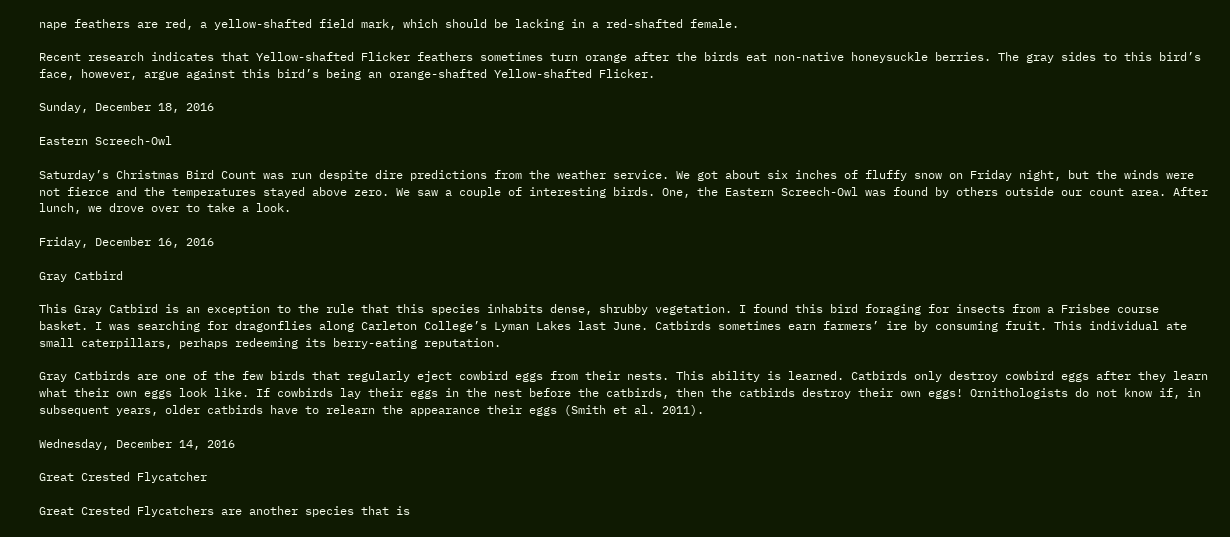nape feathers are red, a yellow-shafted field mark, which should be lacking in a red-shafted female.

Recent research indicates that Yellow-shafted Flicker feathers sometimes turn orange after the birds eat non-native honeysuckle berries. The gray sides to this bird’s face, however, argue against this bird’s being an orange-shafted Yellow-shafted Flicker.

Sunday, December 18, 2016

Eastern Screech-Owl

Saturday’s Christmas Bird Count was run despite dire predictions from the weather service. We got about six inches of fluffy snow on Friday night, but the winds were not fierce and the temperatures stayed above zero. We saw a couple of interesting birds. One, the Eastern Screech-Owl was found by others outside our count area. After lunch, we drove over to take a look.

Friday, December 16, 2016

Gray Catbird

This Gray Catbird is an exception to the rule that this species inhabits dense, shrubby vegetation. I found this bird foraging for insects from a Frisbee course basket. I was searching for dragonflies along Carleton College’s Lyman Lakes last June. Catbirds sometimes earn farmers’ ire by consuming fruit. This individual ate small caterpillars, perhaps redeeming its berry-eating reputation.

Gray Catbirds are one of the few birds that regularly eject cowbird eggs from their nests. This ability is learned. Catbirds only destroy cowbird eggs after they learn what their own eggs look like. If cowbirds lay their eggs in the nest before the catbirds, then the catbirds destroy their own eggs! Ornithologists do not know if, in subsequent years, older catbirds have to relearn the appearance their eggs (Smith et al. 2011).

Wednesday, December 14, 2016

Great Crested Flycatcher

Great Crested Flycatchers are another species that is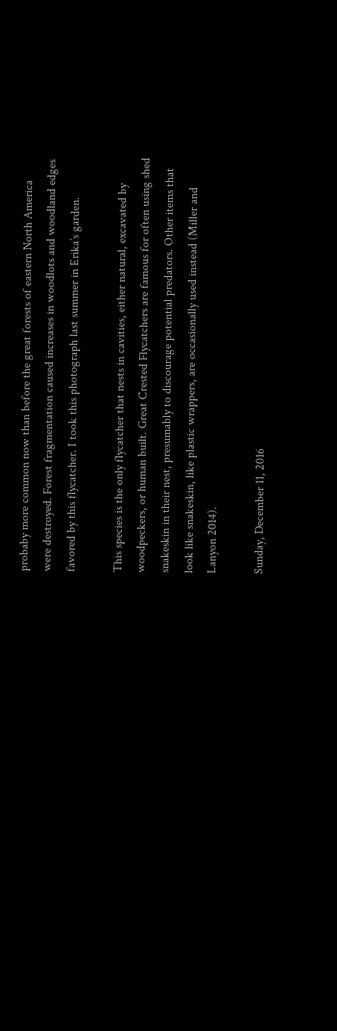probaby more common now than before the great forests of eastern North America were destroyed. Forest fragmentation caused increases in woodlots and woodland edges favored by this flycatcher. I took this photograph last summer in Erika’s garden.

This species is the only flycatcher that nests in cavities, either natural, excavated by woodpeckers, or human built. Great Crested Flycatchers are famous for often using shed snakeskin in their nest, presumably to discourage potential predators. Other items that look like snakeskin, like plastic wrappers, are occasionally used instead (Miller and Lanyon 2014).

Sunday, December 11, 2016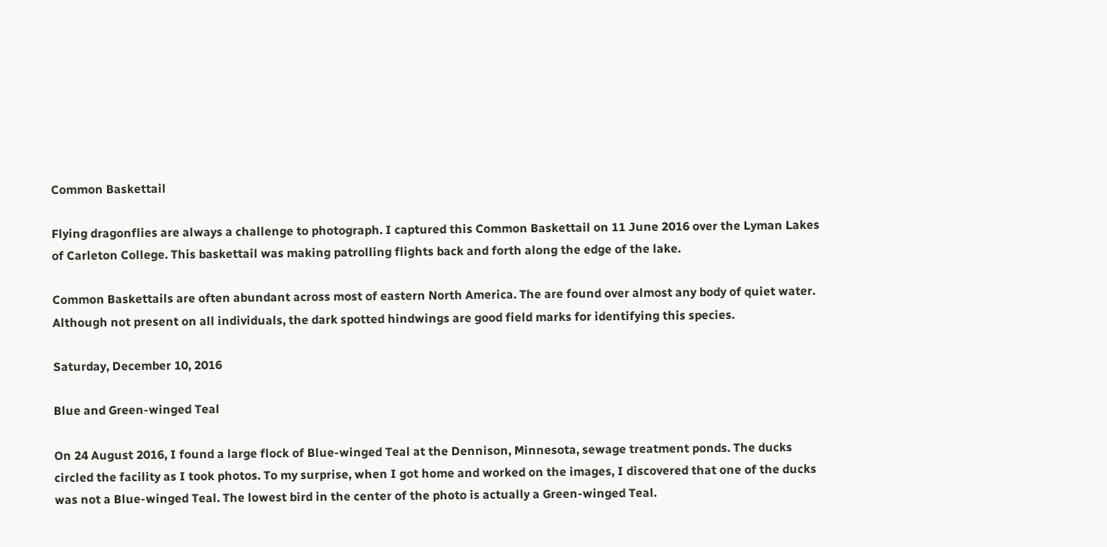Common Baskettail

Flying dragonflies are always a challenge to photograph. I captured this Common Baskettail on 11 June 2016 over the Lyman Lakes of Carleton College. This baskettail was making patrolling flights back and forth along the edge of the lake.

Common Baskettails are often abundant across most of eastern North America. The are found over almost any body of quiet water. Although not present on all individuals, the dark spotted hindwings are good field marks for identifying this species.

Saturday, December 10, 2016

Blue and Green-winged Teal

On 24 August 2016, I found a large flock of Blue-winged Teal at the Dennison, Minnesota, sewage treatment ponds. The ducks circled the facility as I took photos. To my surprise, when I got home and worked on the images, I discovered that one of the ducks was not a Blue-winged Teal. The lowest bird in the center of the photo is actually a Green-winged Teal.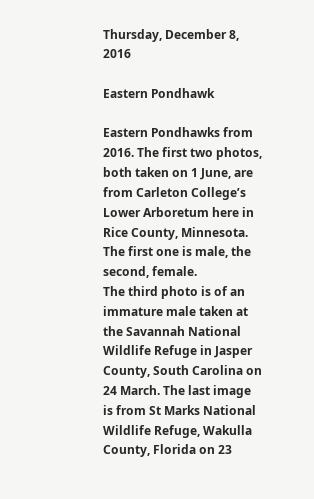Thursday, December 8, 2016

Eastern Pondhawk

Eastern Pondhawks from 2016. The first two photos, both taken on 1 June, are from Carleton College’s Lower Arboretum here in Rice County, Minnesota. The first one is male, the second, female.
The third photo is of an immature male taken at the Savannah National Wildlife Refuge in Jasper County, South Carolina on 24 March. The last image is from St Marks National Wildlife Refuge, Wakulla County, Florida on 23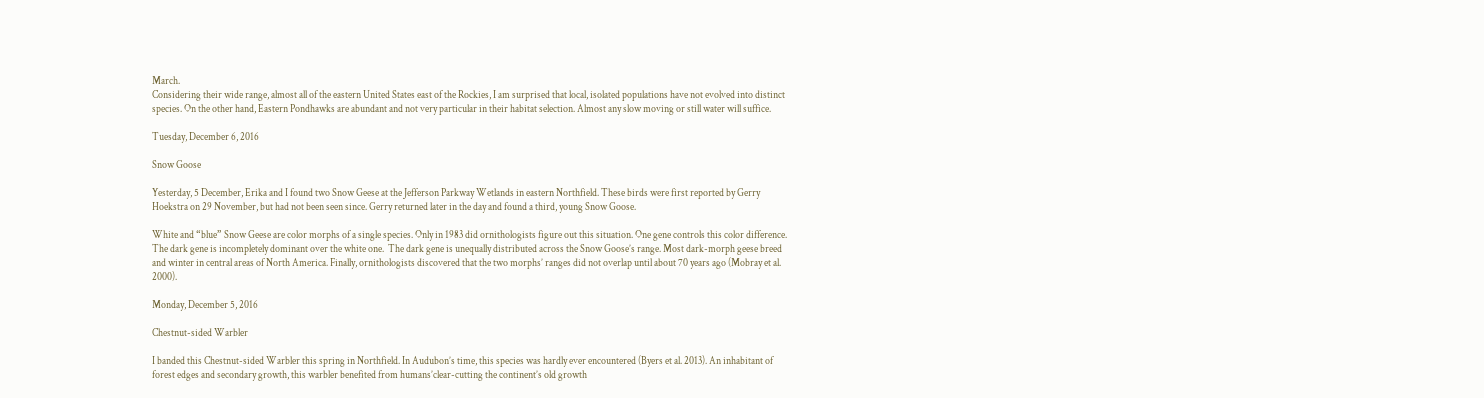March.
Considering their wide range, almost all of the eastern United States east of the Rockies, I am surprised that local, isolated populations have not evolved into distinct species. On the other hand, Eastern Pondhawks are abundant and not very particular in their habitat selection. Almost any slow moving or still water will suffice.

Tuesday, December 6, 2016

Snow Goose

Yesterday, 5 December, Erika and I found two Snow Geese at the Jefferson Parkway Wetlands in eastern Northfield. These birds were first reported by Gerry Hoekstra on 29 November, but had not been seen since. Gerry returned later in the day and found a third, young Snow Goose.

White and “blue” Snow Geese are color morphs of a single species. Only in 1983 did ornithologists figure out this situation. One gene controls this color difference. The dark gene is incompletely dominant over the white one.  The dark gene is unequally distributed across the Snow Goose’s range. Most dark-morph geese breed and winter in central areas of North America. Finally, ornithologists discovered that the two morphs’ ranges did not overlap until about 70 years ago (Mobray et al. 2000).

Monday, December 5, 2016

Chestnut-sided Warbler

I banded this Chestnut-sided Warbler this spring in Northfield. In Audubon’s time, this species was hardly ever encountered (Byers et al. 2013). An inhabitant of forest edges and secondary growth, this warbler benefited from humans’clear-cutting the continent’s old growth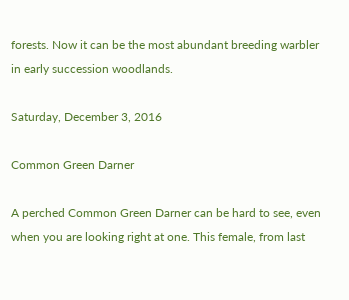forests. Now it can be the most abundant breeding warbler in early succession woodlands.

Saturday, December 3, 2016

Common Green Darner

A perched Common Green Darner can be hard to see, even when you are looking right at one. This female, from last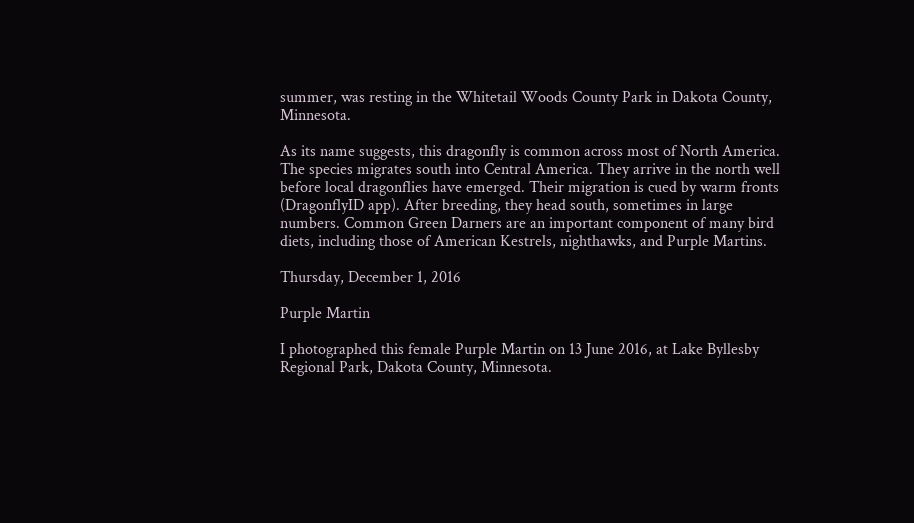summer, was resting in the Whitetail Woods County Park in Dakota County, Minnesota.

As its name suggests, this dragonfly is common across most of North America. The species migrates south into Central America. They arrive in the north well before local dragonflies have emerged. Their migration is cued by warm fronts (DragonflyID app). After breeding, they head south, sometimes in large numbers. Common Green Darners are an important component of many bird diets, including those of American Kestrels, nighthawks, and Purple Martins.

Thursday, December 1, 2016

Purple Martin

I photographed this female Purple Martin on 13 June 2016, at Lake Byllesby Regional Park, Dakota County, Minnesota.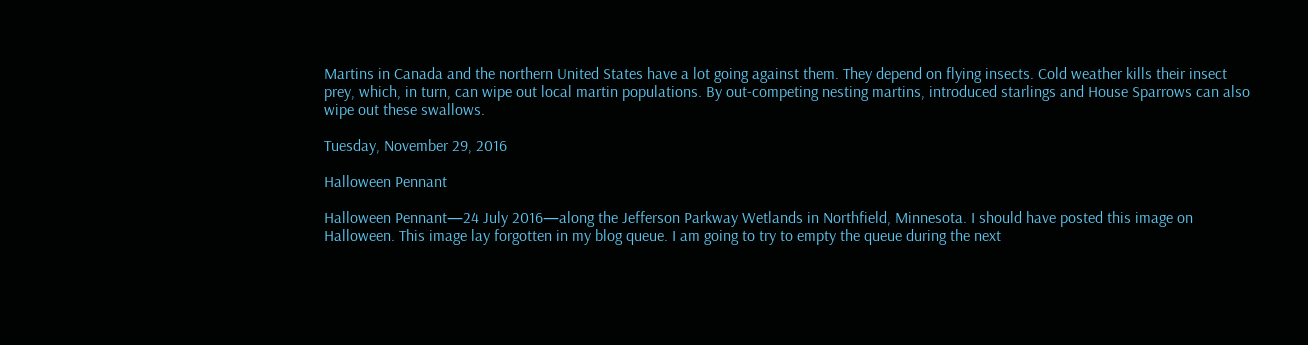Martins in Canada and the northern United States have a lot going against them. They depend on flying insects. Cold weather kills their insect prey, which, in turn, can wipe out local martin populations. By out-competing nesting martins, introduced starlings and House Sparrows can also wipe out these swallows.

Tuesday, November 29, 2016

Halloween Pennant

Halloween Pennant—24 July 2016—along the Jefferson Parkway Wetlands in Northfield, Minnesota. I should have posted this image on Halloween. This image lay forgotten in my blog queue. I am going to try to empty the queue during the next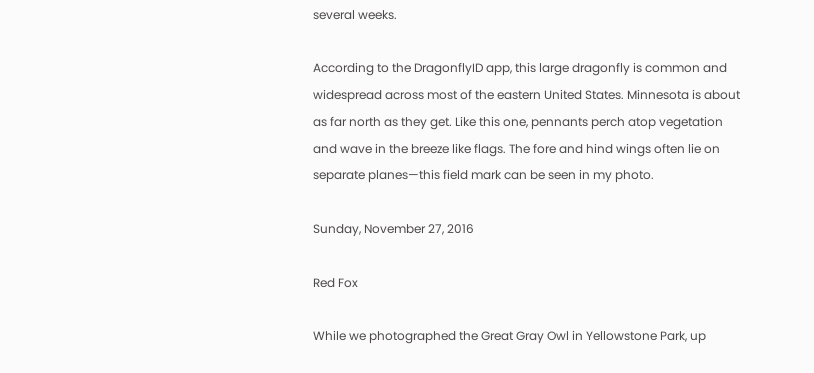several weeks.

According to the DragonflyID app, this large dragonfly is common and widespread across most of the eastern United States. Minnesota is about as far north as they get. Like this one, pennants perch atop vegetation and wave in the breeze like flags. The fore and hind wings often lie on separate planes—this field mark can be seen in my photo.

Sunday, November 27, 2016

Red Fox

While we photographed the Great Gray Owl in Yellowstone Park, up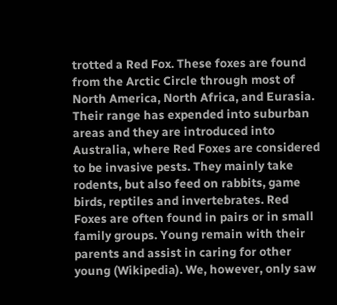trotted a Red Fox. These foxes are found from the Arctic Circle through most of North America, North Africa, and Eurasia. Their range has expended into suburban areas and they are introduced into Australia, where Red Foxes are considered to be invasive pests. They mainly take rodents, but also feed on rabbits, game birds, reptiles and invertebrates. Red Foxes are often found in pairs or in small family groups. Young remain with their parents and assist in caring for other young (Wikipedia). We, however, only saw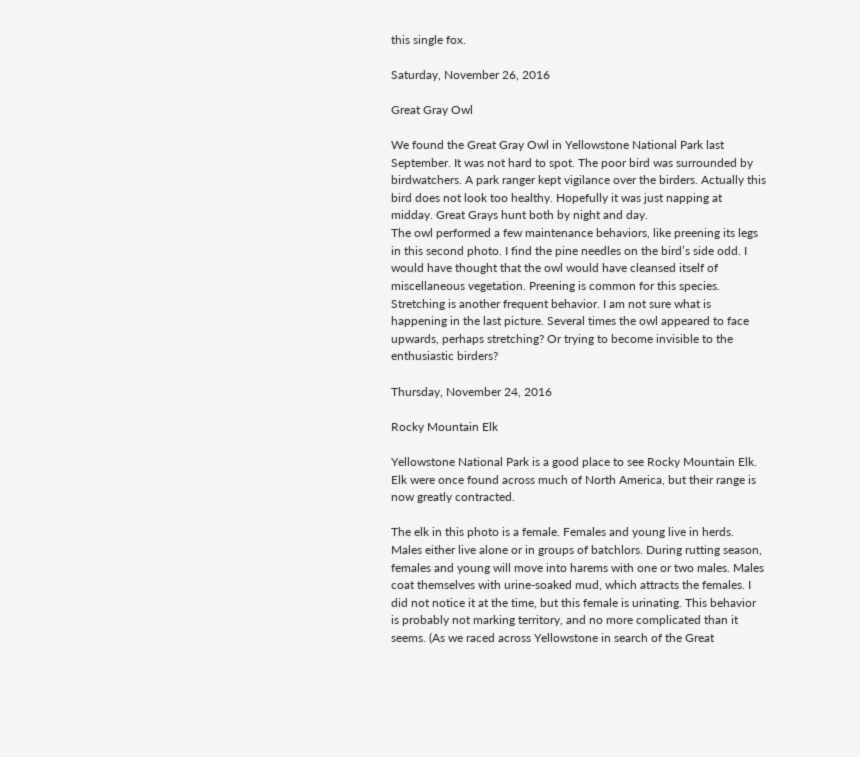this single fox.

Saturday, November 26, 2016

Great Gray Owl

We found the Great Gray Owl in Yellowstone National Park last September. It was not hard to spot. The poor bird was surrounded by birdwatchers. A park ranger kept vigilance over the birders. Actually this bird does not look too healthy. Hopefully it was just napping at midday. Great Grays hunt both by night and day.
The owl performed a few maintenance behaviors, like preening its legs in this second photo. I find the pine needles on the bird’s side odd. I would have thought that the owl would have cleansed itself of miscellaneous vegetation. Preening is common for this species. Stretching is another frequent behavior. I am not sure what is happening in the last picture. Several times the owl appeared to face upwards, perhaps stretching? Or trying to become invisible to the enthusiastic birders?

Thursday, November 24, 2016

Rocky Mountain Elk

Yellowstone National Park is a good place to see Rocky Mountain Elk. Elk were once found across much of North America, but their range is now greatly contracted.

The elk in this photo is a female. Females and young live in herds. Males either live alone or in groups of batchlors. During rutting season, females and young will move into harems with one or two males. Males coat themselves with urine-soaked mud, which attracts the females. I did not notice it at the time, but this female is urinating. This behavior is probably not marking territory, and no more complicated than it seems. (As we raced across Yellowstone in search of the Great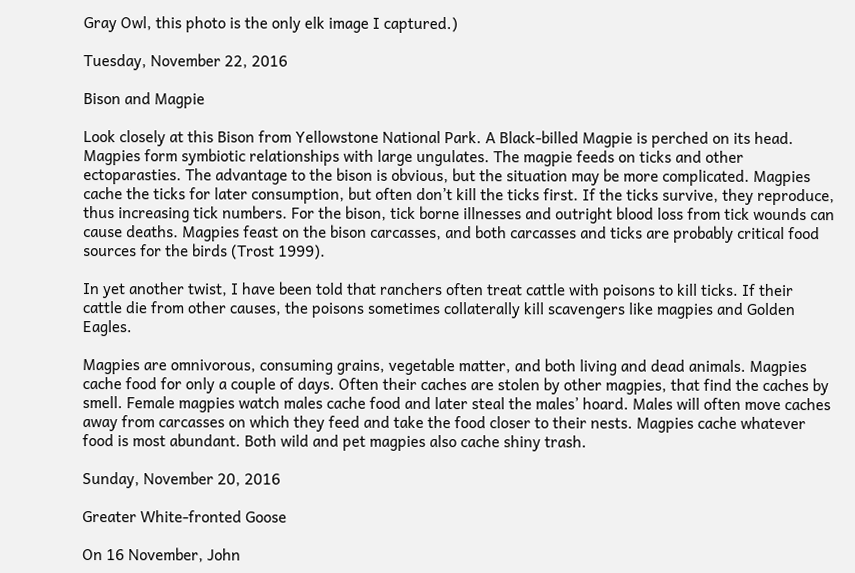Gray Owl, this photo is the only elk image I captured.)

Tuesday, November 22, 2016

Bison and Magpie

Look closely at this Bison from Yellowstone National Park. A Black-billed Magpie is perched on its head. Magpies form symbiotic relationships with large ungulates. The magpie feeds on ticks and other ectoparasties. The advantage to the bison is obvious, but the situation may be more complicated. Magpies cache the ticks for later consumption, but often don’t kill the ticks first. If the ticks survive, they reproduce, thus increasing tick numbers. For the bison, tick borne illnesses and outright blood loss from tick wounds can cause deaths. Magpies feast on the bison carcasses, and both carcasses and ticks are probably critical food sources for the birds (Trost 1999).

In yet another twist, I have been told that ranchers often treat cattle with poisons to kill ticks. If their cattle die from other causes, the poisons sometimes collaterally kill scavengers like magpies and Golden Eagles.

Magpies are omnivorous, consuming grains, vegetable matter, and both living and dead animals. Magpies cache food for only a couple of days. Often their caches are stolen by other magpies, that find the caches by smell. Female magpies watch males cache food and later steal the males’ hoard. Males will often move caches away from carcasses on which they feed and take the food closer to their nests. Magpies cache whatever food is most abundant. Both wild and pet magpies also cache shiny trash.

Sunday, November 20, 2016

Greater White-fronted Goose

On 16 November, John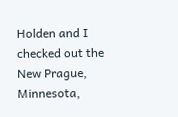Holden and I checked out the New Prague, Minnesota,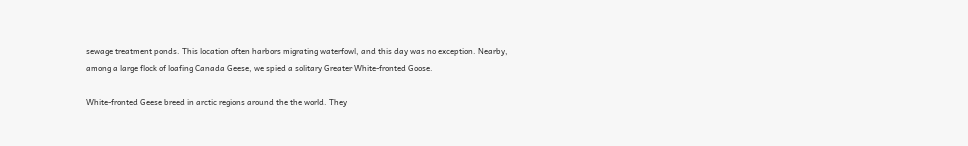sewage treatment ponds. This location often harbors migrating waterfowl, and this day was no exception. Nearby, among a large flock of loafing Canada Geese, we spied a solitary Greater White-fronted Goose.

White-fronted Geese breed in arctic regions around the the world. They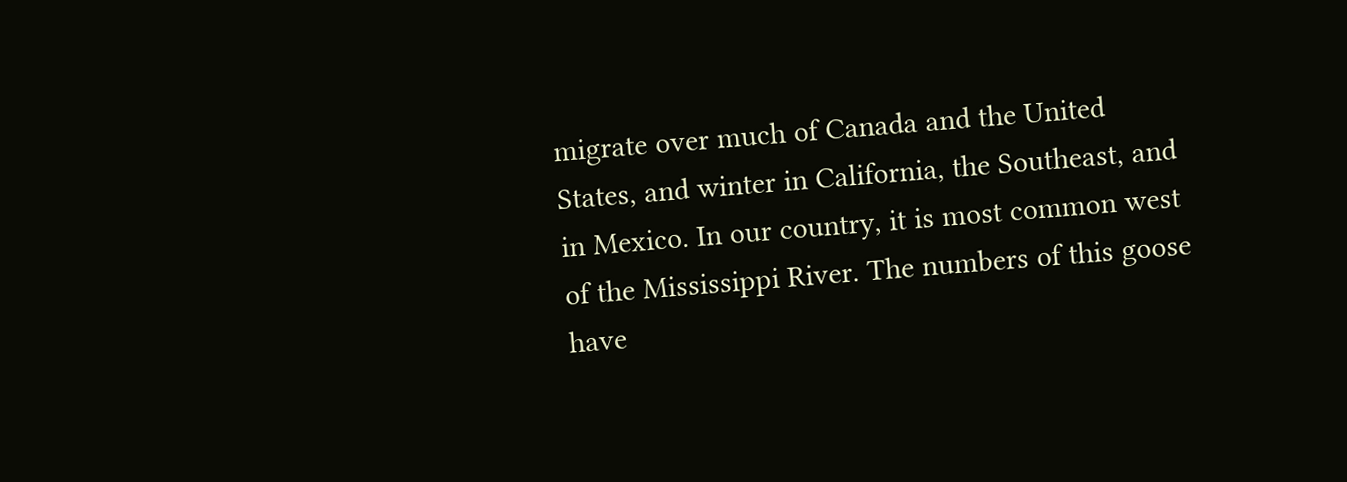migrate over much of Canada and the United States, and winter in California, the Southeast, and in Mexico. In our country, it is most common west of the Mississippi River. The numbers of this goose have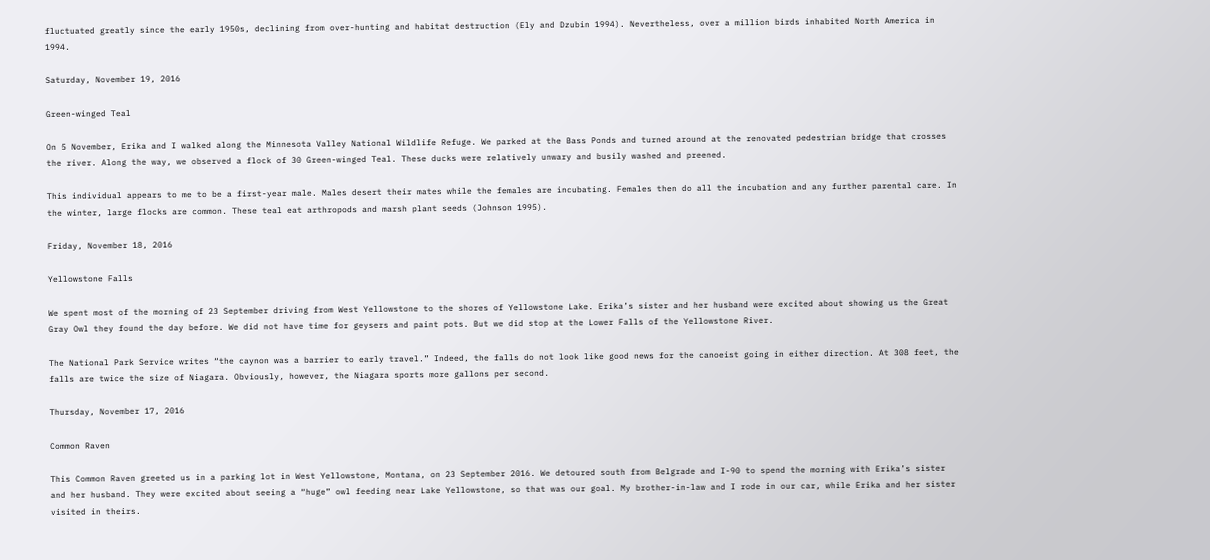fluctuated greatly since the early 1950s, declining from over-hunting and habitat destruction (Ely and Dzubin 1994). Nevertheless, over a million birds inhabited North America in 1994.

Saturday, November 19, 2016

Green-winged Teal

On 5 November, Erika and I walked along the Minnesota Valley National Wildlife Refuge. We parked at the Bass Ponds and turned around at the renovated pedestrian bridge that crosses the river. Along the way, we observed a flock of 30 Green-winged Teal. These ducks were relatively unwary and busily washed and preened.

This individual appears to me to be a first-year male. Males desert their mates while the females are incubating. Females then do all the incubation and any further parental care. In the winter, large flocks are common. These teal eat arthropods and marsh plant seeds (Johnson 1995).

Friday, November 18, 2016

Yellowstone Falls

We spent most of the morning of 23 September driving from West Yellowstone to the shores of Yellowstone Lake. Erika’s sister and her husband were excited about showing us the Great Gray Owl they found the day before. We did not have time for geysers and paint pots. But we did stop at the Lower Falls of the Yellowstone River.

The National Park Service writes “the caynon was a barrier to early travel.” Indeed, the falls do not look like good news for the canoeist going in either direction. At 308 feet, the falls are twice the size of Niagara. Obviously, however, the Niagara sports more gallons per second.

Thursday, November 17, 2016

Common Raven

This Common Raven greeted us in a parking lot in West Yellowstone, Montana, on 23 September 2016. We detoured south from Belgrade and I-90 to spend the morning with Erika’s sister and her husband. They were excited about seeing a “huge” owl feeding near Lake Yellowstone, so that was our goal. My brother-in-law and I rode in our car, while Erika and her sister visited in theirs.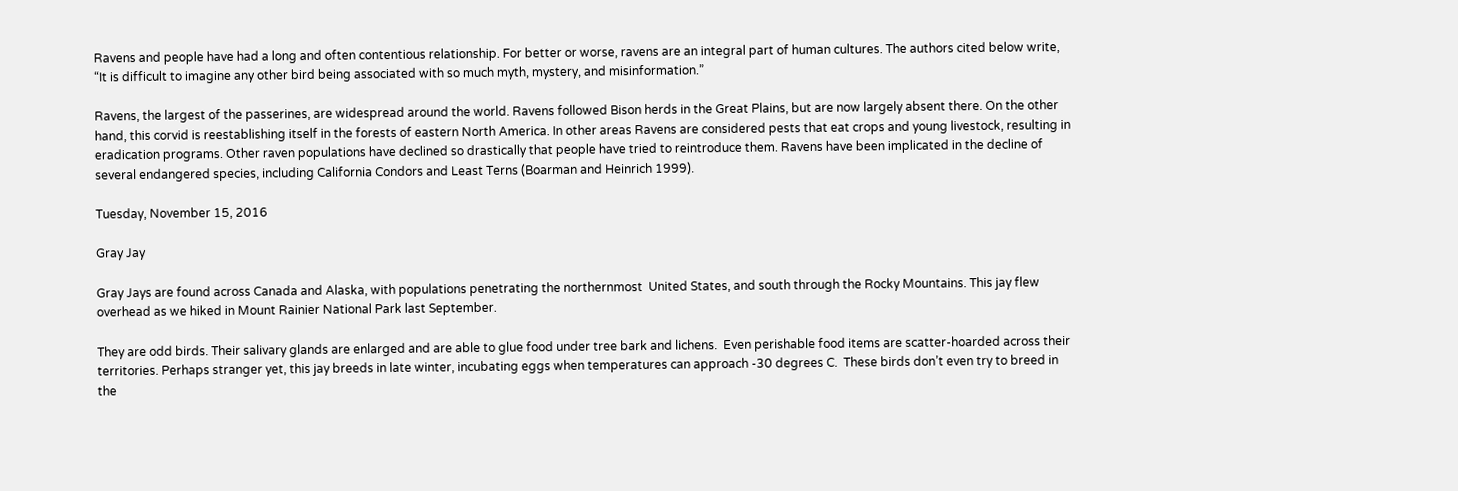Ravens and people have had a long and often contentious relationship. For better or worse, ravens are an integral part of human cultures. The authors cited below write, “It is difficult to imagine any other bird being associated with so much myth, mystery, and misinformation.”

Ravens, the largest of the passerines, are widespread around the world. Ravens followed Bison herds in the Great Plains, but are now largely absent there. On the other hand, this corvid is reestablishing itself in the forests of eastern North America. In other areas Ravens are considered pests that eat crops and young livestock, resulting in eradication programs. Other raven populations have declined so drastically that people have tried to reintroduce them. Ravens have been implicated in the decline of several endangered species, including California Condors and Least Terns (Boarman and Heinrich 1999).

Tuesday, November 15, 2016

Gray Jay

Gray Jays are found across Canada and Alaska, with populations penetrating the northernmost  United States, and south through the Rocky Mountains. This jay flew overhead as we hiked in Mount Rainier National Park last September.

They are odd birds. Their salivary glands are enlarged and are able to glue food under tree bark and lichens.  Even perishable food items are scatter-hoarded across their territories. Perhaps stranger yet, this jay breeds in late winter, incubating eggs when temperatures can approach -30 degrees C.  These birds don’t even try to breed in the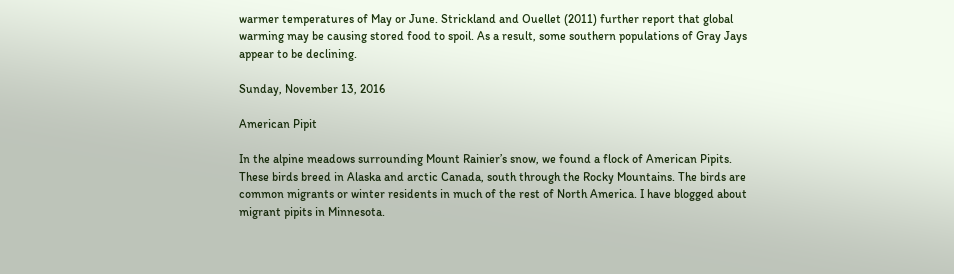warmer temperatures of May or June. Strickland and Ouellet (2011) further report that global warming may be causing stored food to spoil. As a result, some southern populations of Gray Jays appear to be declining.

Sunday, November 13, 2016

American Pipit

In the alpine meadows surrounding Mount Rainier’s snow, we found a flock of American Pipits. These birds breed in Alaska and arctic Canada, south through the Rocky Mountains. The birds are common migrants or winter residents in much of the rest of North America. I have blogged about migrant pipits in Minnesota.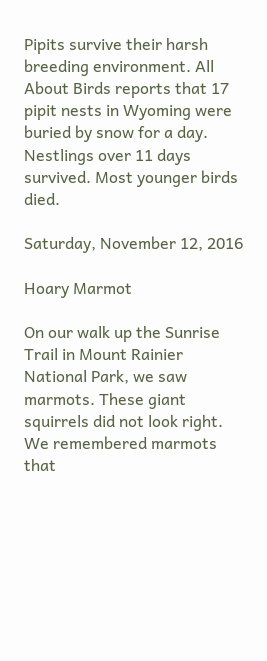Pipits survive their harsh breeding environment. All About Birds reports that 17 pipit nests in Wyoming were buried by snow for a day. Nestlings over 11 days survived. Most younger birds died.

Saturday, November 12, 2016

Hoary Marmot

On our walk up the Sunrise Trail in Mount Rainier National Park, we saw marmots. These giant squirrels did not look right. We remembered marmots that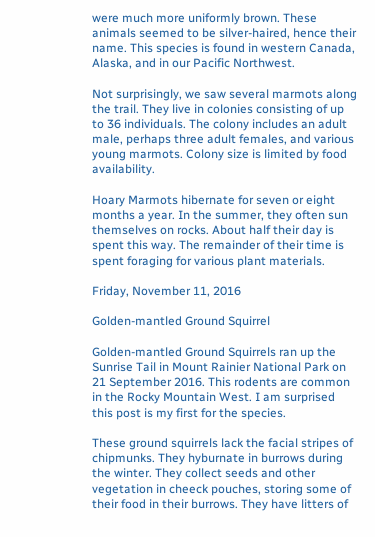were much more uniformly brown. These animals seemed to be silver-haired, hence their name. This species is found in western Canada, Alaska, and in our Pacific Northwest.

Not surprisingly, we saw several marmots along the trail. They live in colonies consisting of up to 36 individuals. The colony includes an adult male, perhaps three adult females, and various young marmots. Colony size is limited by food availability.

Hoary Marmots hibernate for seven or eight months a year. In the summer, they often sun themselves on rocks. About half their day is spent this way. The remainder of their time is spent foraging for various plant materials.

Friday, November 11, 2016

Golden-mantled Ground Squirrel

Golden-mantled Ground Squirrels ran up the Sunrise Tail in Mount Rainier National Park on 21 September 2016. This rodents are common in the Rocky Mountain West. I am surprised this post is my first for the species.

These ground squirrels lack the facial stripes of chipmunks. They hyburnate in burrows during the winter. They collect seeds and other vegetation in cheeck pouches, storing some of their food in their burrows. They have litters of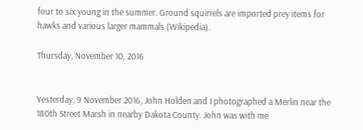four to six young in the summer. Ground squirrels are imported prey items for hawks and various larger mammals (Wikipedia).

Thursday, November 10, 2016


Yesterday, 9 November 2016, John Holden and I photographed a Merlin near the 180th Street Marsh in nearby Dakota County. John was with me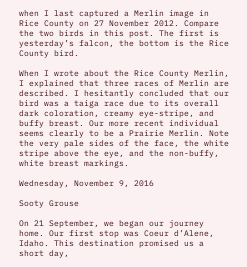when I last captured a Merlin image in Rice County on 27 November 2012. Compare the two birds in this post. The first is yesterday’s falcon, the bottom is the Rice County bird.

When I wrote about the Rice County Merlin, I explained that three races of Merlin are described. I hesitantly concluded that our bird was a taiga race due to its overall dark coloration, creamy eye-stripe, and buffy breast. Our more recent individual seems clearly to be a Prairie Merlin. Note the very pale sides of the face, the white stripe above the eye, and the non-buffy, white breast markings.

Wednesday, November 9, 2016

Sooty Grouse

On 21 September, we began our journey home. Our first stop was Coeur d’Alene, Idaho. This destination promised us a short day,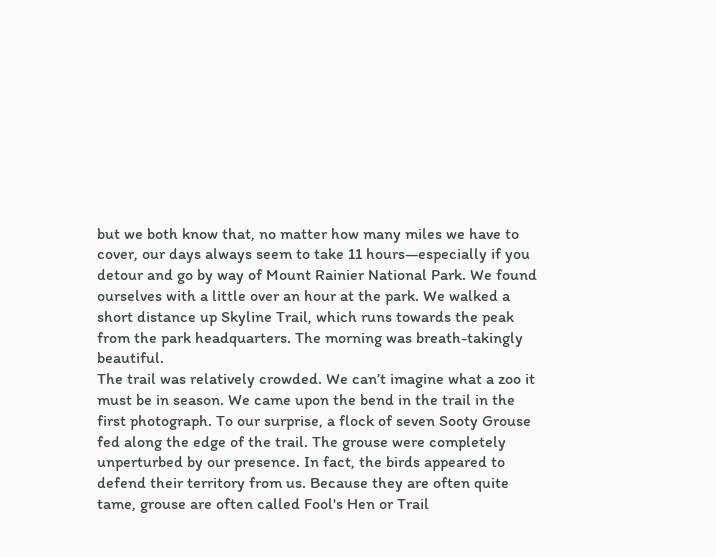but we both know that, no matter how many miles we have to cover, our days always seem to take 11 hours—especially if you detour and go by way of Mount Rainier National Park. We found ourselves with a little over an hour at the park. We walked a short distance up Skyline Trail, which runs towards the peak from the park headquarters. The morning was breath-takingly beautiful.
The trail was relatively crowded. We can’t imagine what a zoo it must be in season. We came upon the bend in the trail in the first photograph. To our surprise, a flock of seven Sooty Grouse fed along the edge of the trail. The grouse were completely unperturbed by our presence. In fact, the birds appeared to defend their territory from us. Because they are often quite tame, grouse are often called Fool's Hen or Trail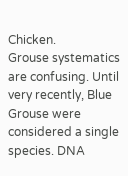Chicken.
Grouse systematics are confusing. Until very recently, Blue Grouse were considered a single species. DNA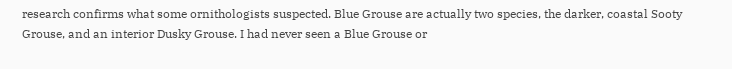research confirms what some ornithologists suspected. Blue Grouse are actually two species, the darker, coastal Sooty Grouse, and an interior Dusky Grouse. I had never seen a Blue Grouse or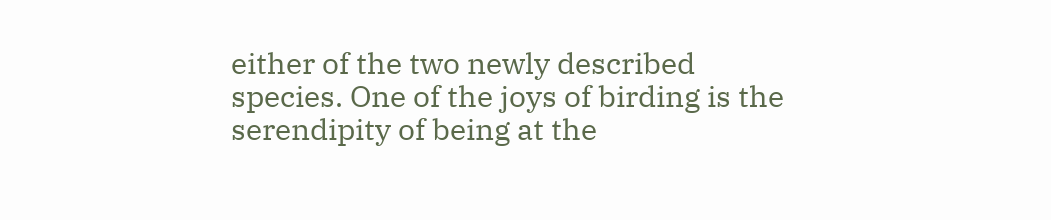either of the two newly described species. One of the joys of birding is the serendipity of being at the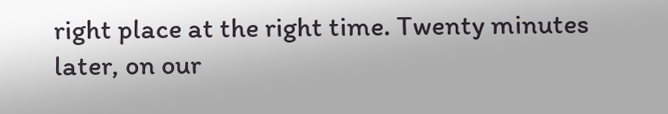right place at the right time. Twenty minutes later, on our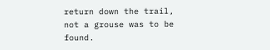return down the trail, not a grouse was to be found.